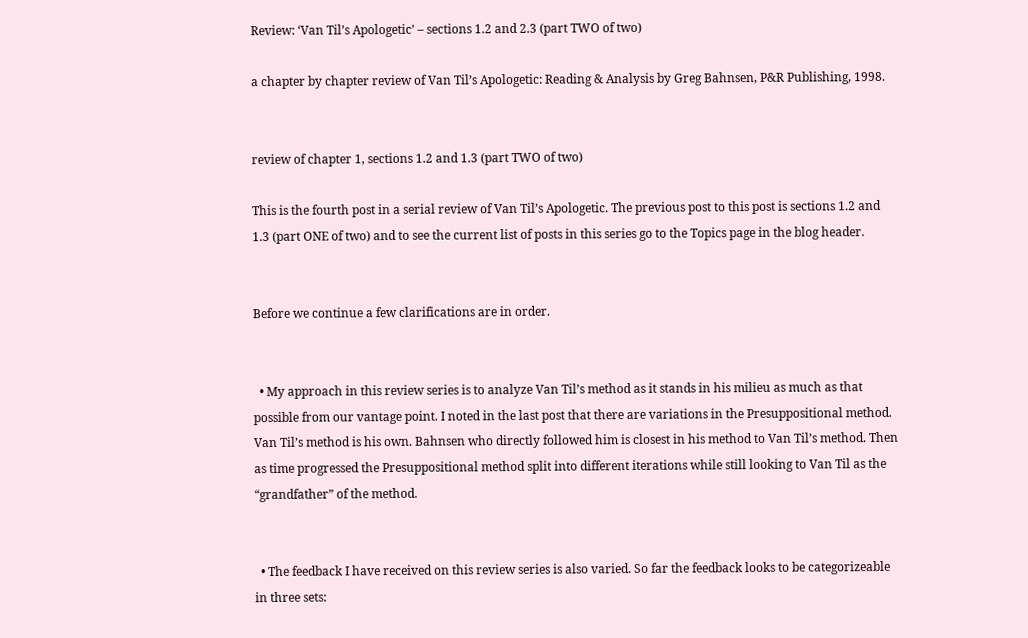Review: ‘Van Til’s Apologetic’ – sections 1.2 and 2.3 (part TWO of two)

a chapter by chapter review of Van Til’s Apologetic: Reading & Analysis by Greg Bahnsen, P&R Publishing, 1998.


review of chapter 1, sections 1.2 and 1.3 (part TWO of two)

This is the fourth post in a serial review of Van Til’s Apologetic. The previous post to this post is sections 1.2 and 1.3 (part ONE of two) and to see the current list of posts in this series go to the Topics page in the blog header.


Before we continue a few clarifications are in order.


  • My approach in this review series is to analyze Van Til’s method as it stands in his milieu as much as that possible from our vantage point. I noted in the last post that there are variations in the Presuppositional method. Van Til’s method is his own. Bahnsen who directly followed him is closest in his method to Van Til’s method. Then as time progressed the Presuppositional method split into different iterations while still looking to Van Til as the “grandfather” of the method.


  • The feedback I have received on this review series is also varied. So far the feedback looks to be categorizeable in three sets: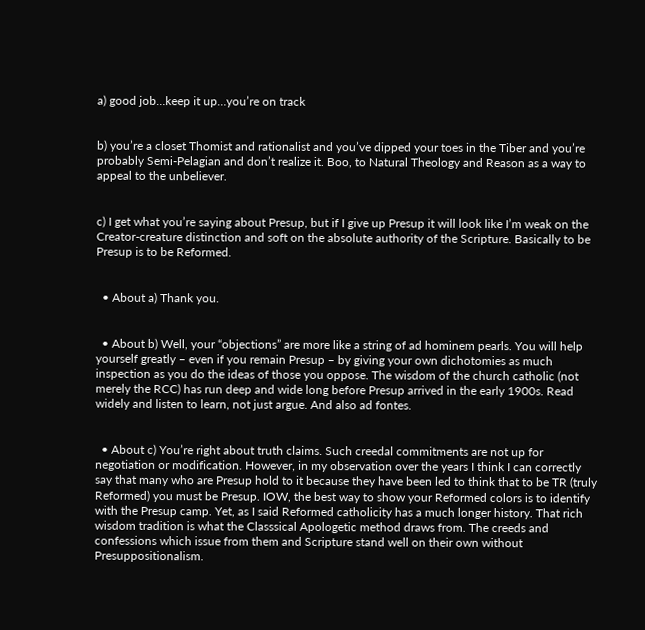a) good job…keep it up…you’re on track


b) you’re a closet Thomist and rationalist and you’ve dipped your toes in the Tiber and you’re probably Semi-Pelagian and don’t realize it. Boo, to Natural Theology and Reason as a way to appeal to the unbeliever.


c) I get what you’re saying about Presup, but if I give up Presup it will look like I’m weak on the Creator-creature distinction and soft on the absolute authority of the Scripture. Basically to be Presup is to be Reformed.


  • About a) Thank you.


  • About b) Well, your “objections” are more like a string of ad hominem pearls. You will help yourself greatly – even if you remain Presup – by giving your own dichotomies as much inspection as you do the ideas of those you oppose. The wisdom of the church catholic (not merely the RCC) has run deep and wide long before Presup arrived in the early 1900s. Read widely and listen to learn, not just argue. And also ad fontes.


  • About c) You’re right about truth claims. Such creedal commitments are not up for negotiation or modification. However, in my observation over the years I think I can correctly say that many who are Presup hold to it because they have been led to think that to be TR (truly Reformed) you must be Presup. IOW, the best way to show your Reformed colors is to identify with the Presup camp. Yet, as I said Reformed catholicity has a much longer history. That rich wisdom tradition is what the Classsical Apologetic method draws from. The creeds and confessions which issue from them and Scripture stand well on their own without Presuppositionalism.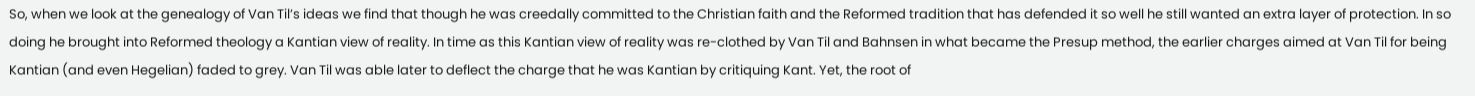So, when we look at the genealogy of Van Til’s ideas we find that though he was creedally committed to the Christian faith and the Reformed tradition that has defended it so well he still wanted an extra layer of protection. In so doing he brought into Reformed theology a Kantian view of reality. In time as this Kantian view of reality was re-clothed by Van Til and Bahnsen in what became the Presup method, the earlier charges aimed at Van Til for being Kantian (and even Hegelian) faded to grey. Van Til was able later to deflect the charge that he was Kantian by critiquing Kant. Yet, the root of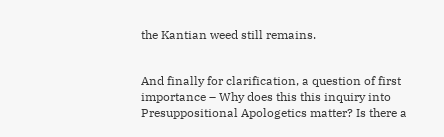the Kantian weed still remains.


And finally for clarification, a question of first importance – Why does this this inquiry into Presuppositional Apologetics matter? Is there a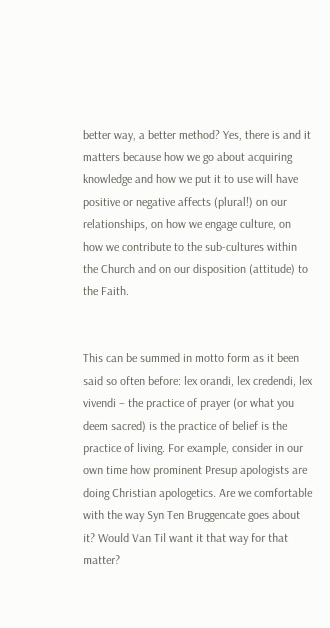better way, a better method? Yes, there is and it matters because how we go about acquiring knowledge and how we put it to use will have positive or negative affects (plural!) on our relationships, on how we engage culture, on how we contribute to the sub-cultures within the Church and on our disposition (attitude) to the Faith.


This can be summed in motto form as it been said so often before: lex orandi, lex credendi, lex vivendi – the practice of prayer (or what you deem sacred) is the practice of belief is the practice of living. For example, consider in our own time how prominent Presup apologists are doing Christian apologetics. Are we comfortable with the way Syn Ten Bruggencate goes about it? Would Van Til want it that way for that matter?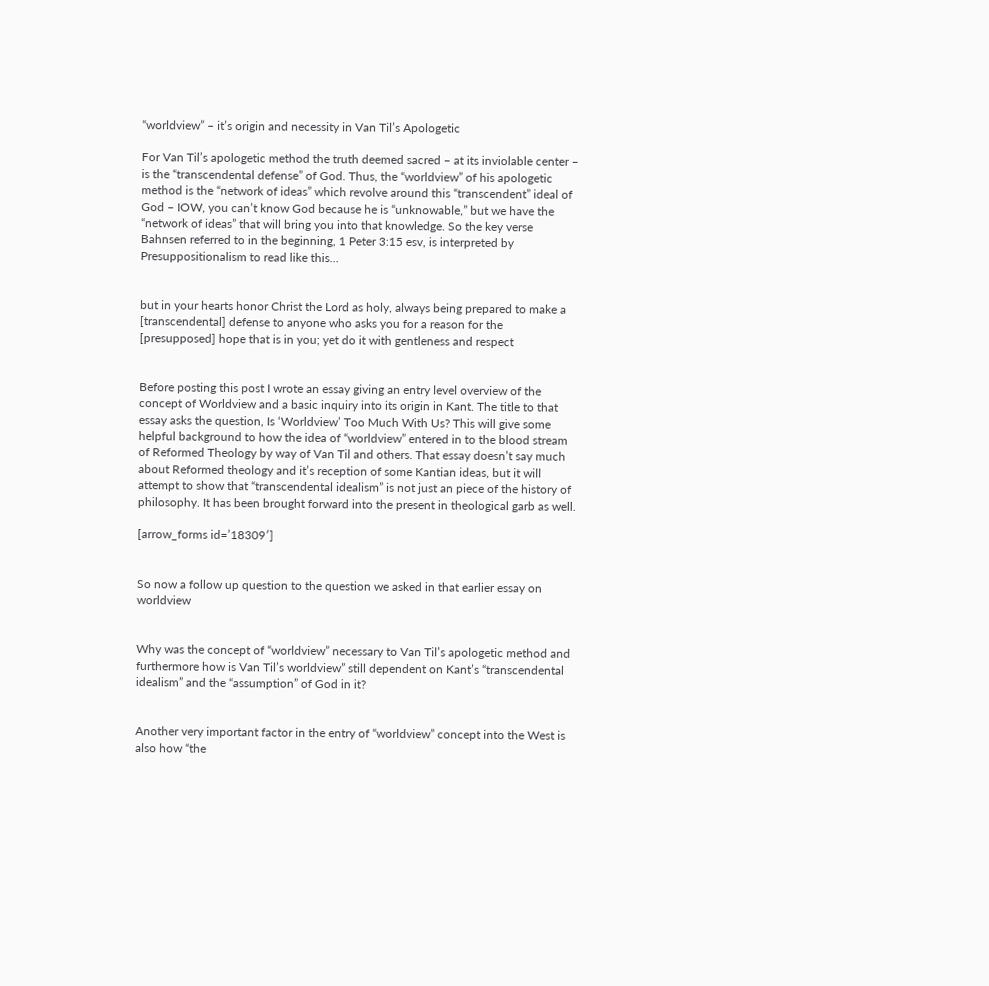“worldview” – it’s origin and necessity in Van Til’s Apologetic

For Van Til’s apologetic method the truth deemed sacred – at its inviolable center – is the “transcendental defense” of God. Thus, the “worldview” of his apologetic method is the “network of ideas” which revolve around this “transcendent” ideal of God – IOW, you can’t know God because he is “unknowable,” but we have the “network of ideas” that will bring you into that knowledge. So the key verse Bahnsen referred to in the beginning, 1 Peter 3:15 esv, is interpreted by Presuppositionalism to read like this…


but in your hearts honor Christ the Lord as holy, always being prepared to make a [transcendental] defense to anyone who asks you for a reason for the [presupposed] hope that is in you; yet do it with gentleness and respect


Before posting this post I wrote an essay giving an entry level overview of the concept of Worldview and a basic inquiry into its origin in Kant. The title to that essay asks the question, Is ‘Worldview’ Too Much With Us? This will give some helpful background to how the idea of “worldview” entered in to the blood stream of Reformed Theology by way of Van Til and others. That essay doesn’t say much about Reformed theology and it’s reception of some Kantian ideas, but it will attempt to show that “transcendental idealism” is not just an piece of the history of philosophy. It has been brought forward into the present in theological garb as well.

[arrow_forms id=’18309′]


So now a follow up question to the question we asked in that earlier essay on worldview


Why was the concept of “worldview” necessary to Van Til’s apologetic method and furthermore how is Van Til’s worldview” still dependent on Kant’s “transcendental idealism” and the “assumption” of God in it?


Another very important factor in the entry of “worldview” concept into the West is also how “the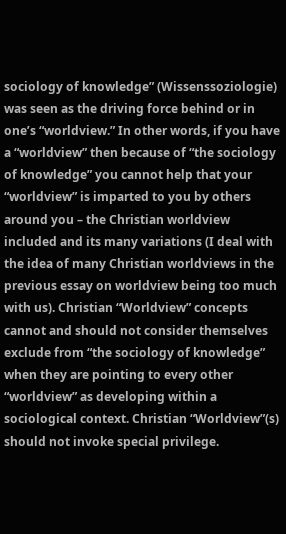sociology of knowledge” (Wissenssoziologie) was seen as the driving force behind or in one’s “worldview.” In other words, if you have a “worldview” then because of “the sociology of knowledge” you cannot help that your “worldview” is imparted to you by others around you – the Christian worldview included and its many variations (I deal with the idea of many Christian worldviews in the previous essay on worldview being too much with us). Christian “Worldview” concepts cannot and should not consider themselves exclude from “the sociology of knowledge” when they are pointing to every other “worldview” as developing within a sociological context. Christian “Worldview”(s) should not invoke special privilege.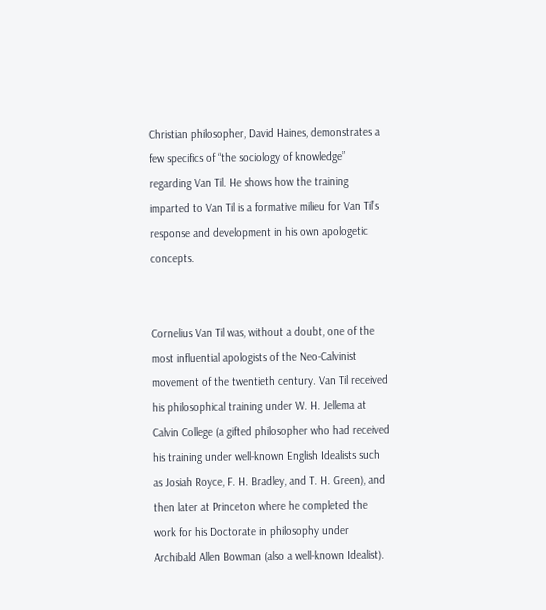Christian philosopher, David Haines, demonstrates a few specifics of “the sociology of knowledge” regarding Van Til. He shows how the training imparted to Van Til is a formative milieu for Van Til’s response and development in his own apologetic concepts.


Cornelius Van Til was, without a doubt, one of the most influential apologists of the Neo-Calvinist movement of the twentieth century. Van Til received his philosophical training under W. H. Jellema at Calvin College (a gifted philosopher who had received his training under well-known English Idealists such as Josiah Royce, F. H. Bradley, and T. H. Green), and then later at Princeton where he completed the work for his Doctorate in philosophy under Archibald Allen Bowman (also a well-known Idealist).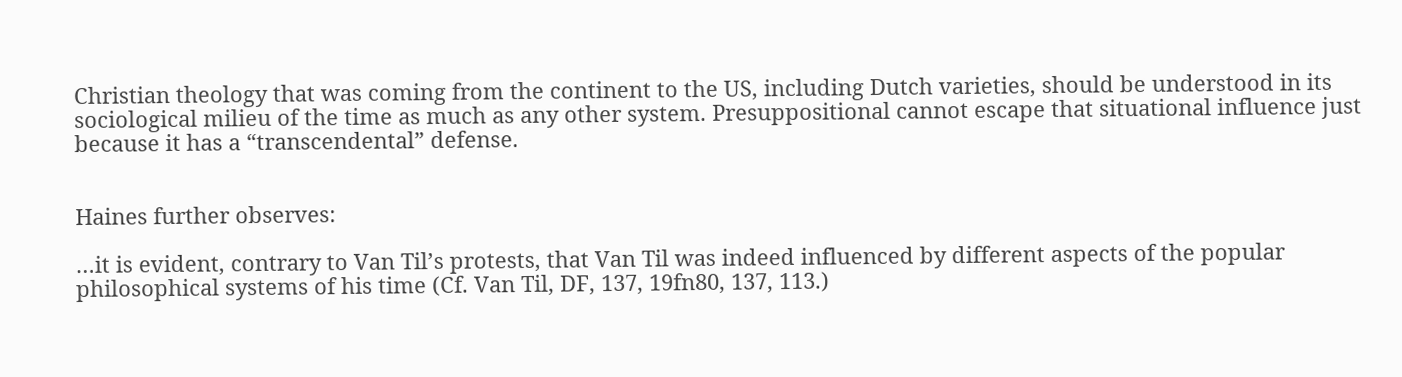Christian theology that was coming from the continent to the US, including Dutch varieties, should be understood in its sociological milieu of the time as much as any other system. Presuppositional cannot escape that situational influence just because it has a “transcendental” defense.


Haines further observes:

…it is evident, contrary to Van Til’s protests, that Van Til was indeed influenced by different aspects of the popular philosophical systems of his time (Cf. Van Til, DF, 137, 19fn80, 137, 113.)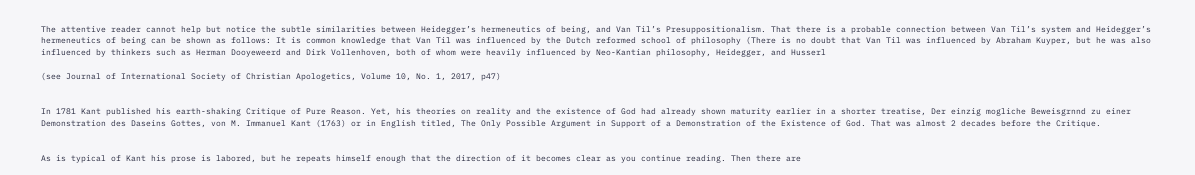The attentive reader cannot help but notice the subtle similarities between Heidegger’s hermeneutics of being, and Van Til’s Presuppositionalism. That there is a probable connection between Van Til’s system and Heidegger’s hermeneutics of being can be shown as follows: It is common knowledge that Van Til was influenced by the Dutch reformed school of philosophy (There is no doubt that Van Til was influenced by Abraham Kuyper, but he was also influenced by thinkers such as Herman Dooyeweerd and Dirk Vollenhoven, both of whom were heavily influenced by Neo-Kantian philosophy, Heidegger, and Husserl

(see Journal of International Society of Christian Apologetics, Volume 10, No. 1, 2017, p47)


In 1781 Kant published his earth-shaking Critique of Pure Reason. Yet, his theories on reality and the existence of God had already shown maturity earlier in a shorter treatise, Der einzig mogliche Beweisgrnnd zu einer Demonstration des Daseins Gottes, von M. Immanuel Kant (1763) or in English titled, The Only Possible Argument in Support of a Demonstration of the Existence of God. That was almost 2 decades before the Critique.


As is typical of Kant his prose is labored, but he repeats himself enough that the direction of it becomes clear as you continue reading. Then there are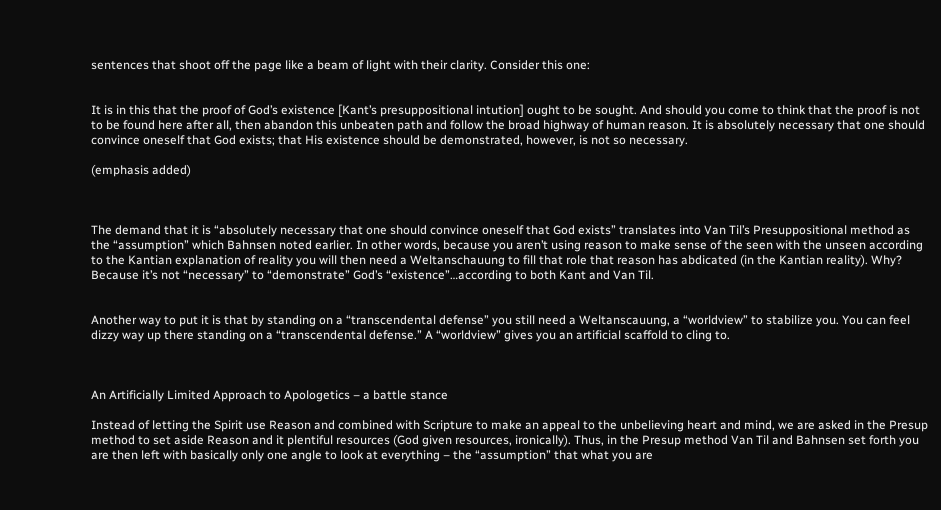sentences that shoot off the page like a beam of light with their clarity. Consider this one:


It is in this that the proof of God’s existence [Kant’s presuppositional intution] ought to be sought. And should you come to think that the proof is not to be found here after all, then abandon this unbeaten path and follow the broad highway of human reason. It is absolutely necessary that one should convince oneself that God exists; that His existence should be demonstrated, however, is not so necessary.

(emphasis added)



The demand that it is “absolutely necessary that one should convince oneself that God exists” translates into Van Til’s Presuppositional method as the “assumption” which Bahnsen noted earlier. In other words, because you aren’t using reason to make sense of the seen with the unseen according to the Kantian explanation of reality you will then need a Weltanschauung to fill that role that reason has abdicated (in the Kantian reality). Why? Because it’s not “necessary” to “demonstrate” God’s “existence”…according to both Kant and Van Til.


Another way to put it is that by standing on a “transcendental defense” you still need a Weltanscauung, a “worldview” to stabilize you. You can feel dizzy way up there standing on a “transcendental defense.” A “worldview” gives you an artificial scaffold to cling to.



An Artificially Limited Approach to Apologetics – a battle stance

Instead of letting the Spirit use Reason and combined with Scripture to make an appeal to the unbelieving heart and mind, we are asked in the Presup method to set aside Reason and it plentiful resources (God given resources, ironically). Thus, in the Presup method Van Til and Bahnsen set forth you are then left with basically only one angle to look at everything – the “assumption” that what you are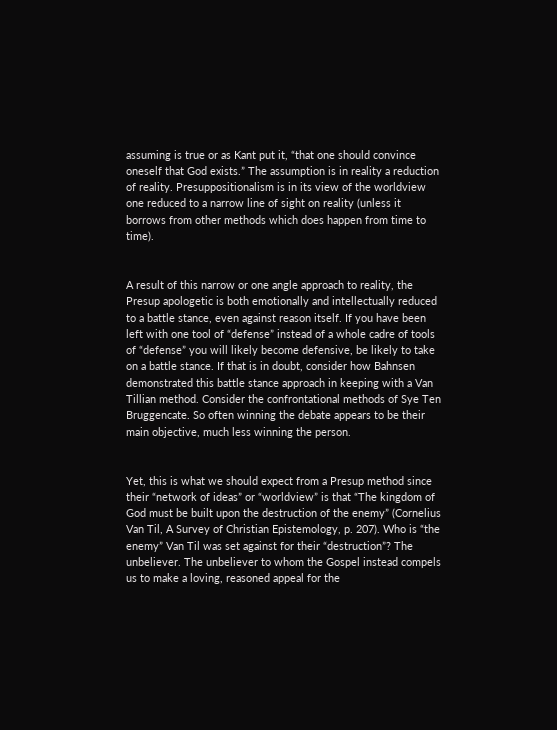assuming is true or as Kant put it, “that one should convince oneself that God exists.” The assumption is in reality a reduction of reality. Presuppositionalism is in its view of the worldview one reduced to a narrow line of sight on reality (unless it borrows from other methods which does happen from time to time).


A result of this narrow or one angle approach to reality, the Presup apologetic is both emotionally and intellectually reduced to a battle stance, even against reason itself. If you have been left with one tool of “defense” instead of a whole cadre of tools of “defense” you will likely become defensive, be likely to take on a battle stance. If that is in doubt, consider how Bahnsen demonstrated this battle stance approach in keeping with a Van Tillian method. Consider the confrontational methods of Sye Ten Bruggencate. So often winning the debate appears to be their main objective, much less winning the person.


Yet, this is what we should expect from a Presup method since their “network of ideas” or “worldview” is that “The kingdom of God must be built upon the destruction of the enemy” (Cornelius Van Til, A Survey of Christian Epistemology, p. 207). Who is “the enemy” Van Til was set against for their “destruction”? The unbeliever. The unbeliever to whom the Gospel instead compels us to make a loving, reasoned appeal for the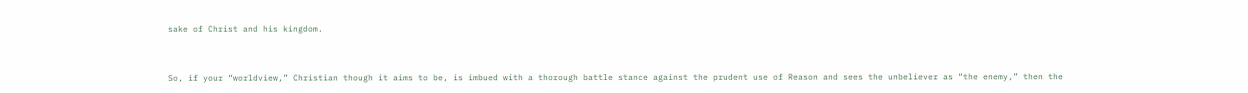sake of Christ and his kingdom.


So, if your “worldview,” Christian though it aims to be, is imbued with a thorough battle stance against the prudent use of Reason and sees the unbeliever as “the enemy,” then the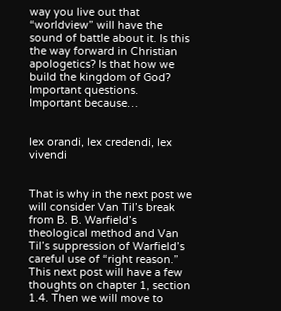way you live out that “worldview” will have the sound of battle about it. Is this the way forward in Christian apologetics? Is that how we build the kingdom of God? Important questions. Important because…


lex orandi, lex credendi, lex vivendi


That is why in the next post we will consider Van Til’s break from B. B. Warfield’s theological method and Van Til’s suppression of Warfield’s careful use of “right reason.” This next post will have a few thoughts on chapter 1, section 1.4. Then we will move to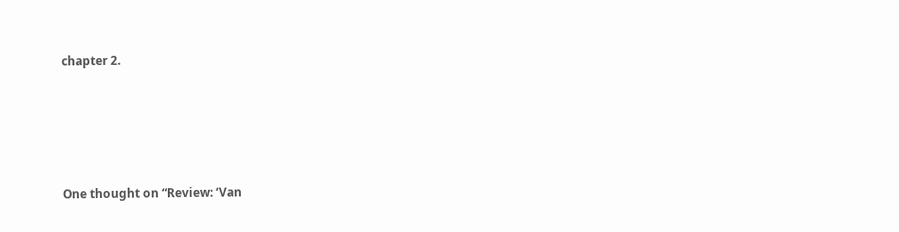chapter 2.





One thought on “Review: ‘Van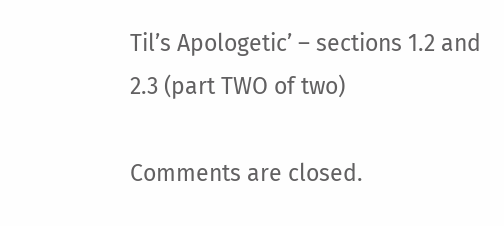Til’s Apologetic’ – sections 1.2 and 2.3 (part TWO of two)

Comments are closed.